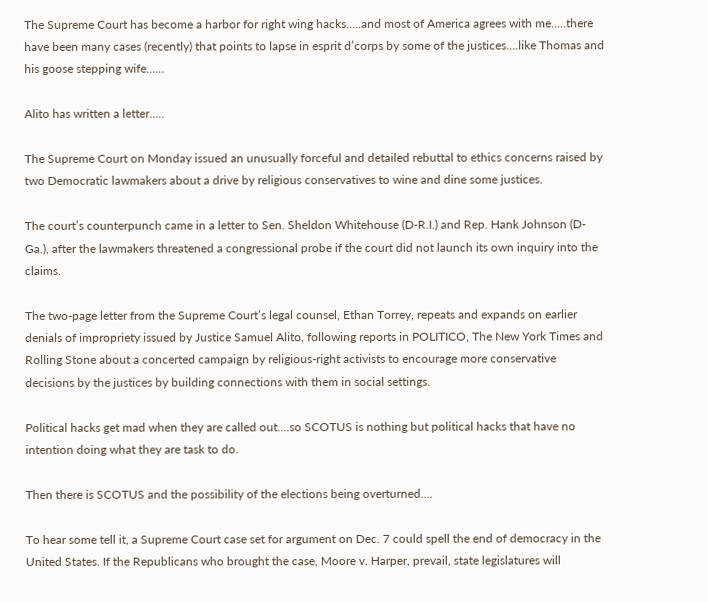The Supreme Court has become a harbor for right wing hacks…..and most of America agrees with me…..there have been many cases (recently) that points to lapse in esprit d’corps by some of the justices….like Thomas and his goose stepping wife……

Alito has written a letter…..

The Supreme Court on Monday issued an unusually forceful and detailed rebuttal to ethics concerns raised by two Democratic lawmakers about a drive by religious conservatives to wine and dine some justices.

The court’s counterpunch came in a letter to Sen. Sheldon Whitehouse (D-R.I.) and Rep. Hank Johnson (D-Ga.), after the lawmakers threatened a congressional probe if the court did not launch its own inquiry into the claims.

The two-page letter from the Supreme Court’s legal counsel, Ethan Torrey, repeats and expands on earlier denials of impropriety issued by Justice Samuel Alito, following reports in POLITICO, The New York Times and Rolling Stone about a concerted campaign by religious-right activists to encourage more conservative decisions by the justices by building connections with them in social settings.

Political hacks get mad when they are called out….so SCOTUS is nothing but political hacks that have no intention doing what they are task to do.

Then there is SCOTUS and the possibility of the elections being overturned….

To hear some tell it, a Supreme Court case set for argument on Dec. 7 could spell the end of democracy in the United States. If the Republicans who brought the case, Moore v. Harper, prevail, state legislatures will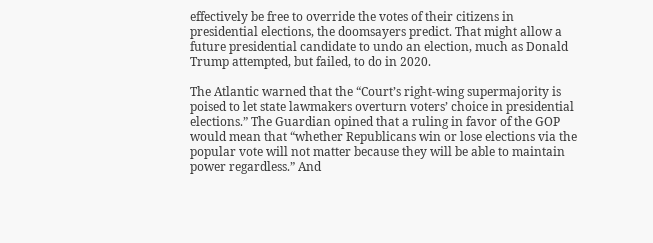effectively be free to override the votes of their citizens in presidential elections, the doomsayers predict. That might allow a future presidential candidate to undo an election, much as Donald Trump attempted, but failed, to do in 2020.

The Atlantic warned that the “Court’s right-wing supermajority is poised to let state lawmakers overturn voters’ choice in presidential elections.” The Guardian opined that a ruling in favor of the GOP would mean that “whether Republicans win or lose elections via the popular vote will not matter because they will be able to maintain power regardless.” And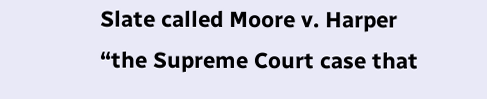Slate called Moore v. Harper “the Supreme Court case that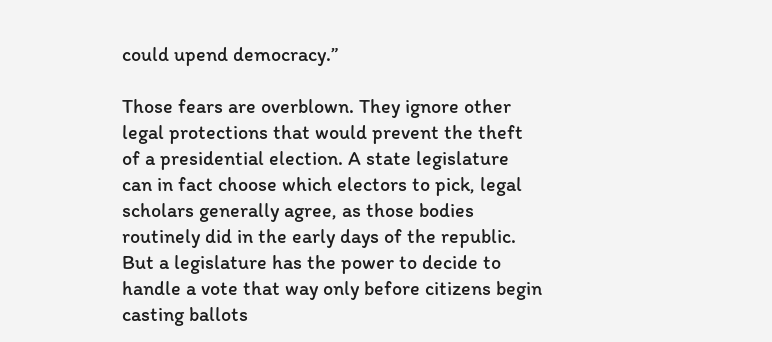could upend democracy.”

Those fears are overblown. They ignore other legal protections that would prevent the theft of a presidential election. A state legislature can in fact choose which electors to pick, legal scholars generally agree, as those bodies routinely did in the early days of the republic. But a legislature has the power to decide to handle a vote that way only before citizens begin casting ballots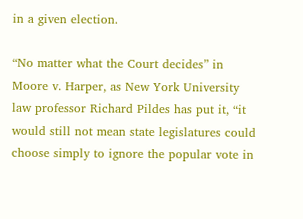in a given election.

“No matter what the Court decides” in Moore v. Harper, as New York University law professor Richard Pildes has put it, “it would still not mean state legislatures could choose simply to ignore the popular vote in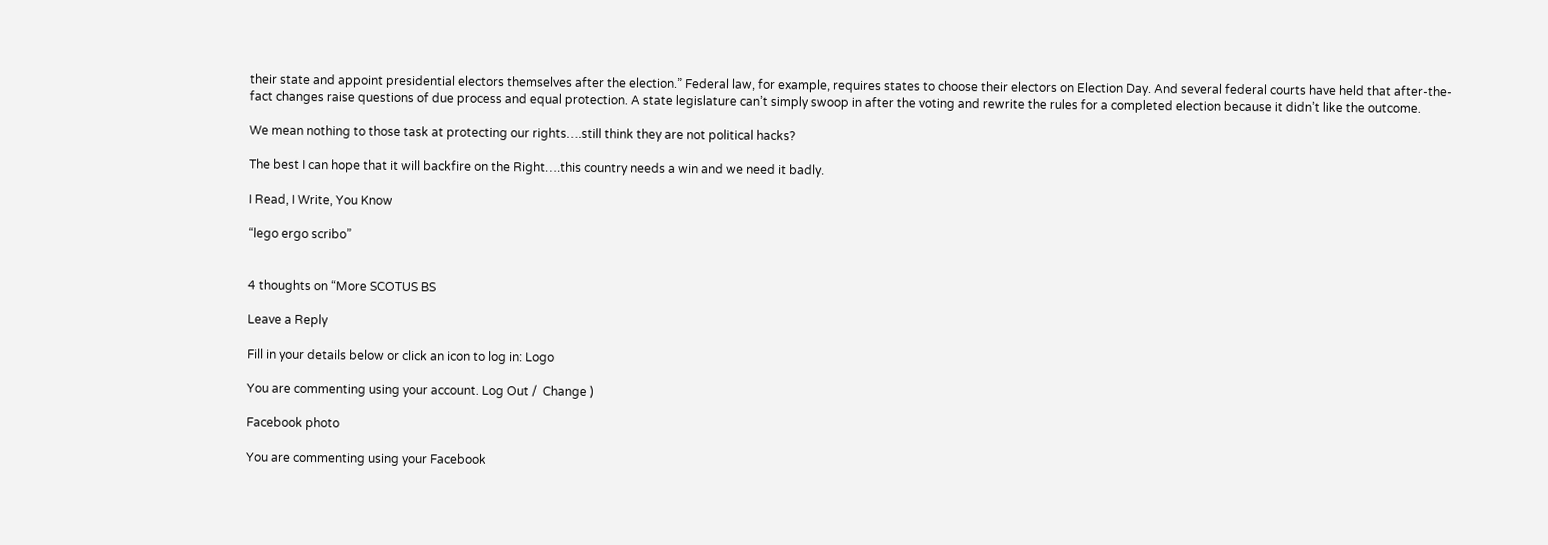their state and appoint presidential electors themselves after the election.” Federal law, for example, requires states to choose their electors on Election Day. And several federal courts have held that after-the-fact changes raise questions of due process and equal protection. A state legislature can’t simply swoop in after the voting and rewrite the rules for a completed election because it didn’t like the outcome.

We mean nothing to those task at protecting our rights….still think they are not political hacks?

The best I can hope that it will backfire on the Right….this country needs a win and we need it badly.

I Read, I Write, You Know

“lego ergo scribo”


4 thoughts on “More SCOTUS BS

Leave a Reply

Fill in your details below or click an icon to log in: Logo

You are commenting using your account. Log Out /  Change )

Facebook photo

You are commenting using your Facebook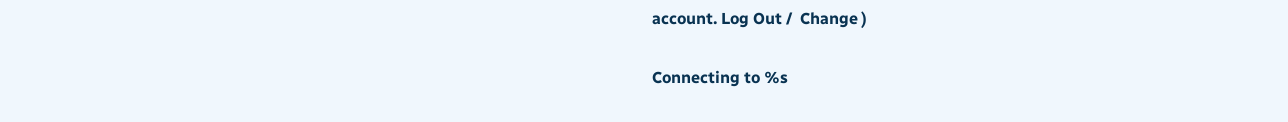account. Log Out /  Change )

Connecting to %s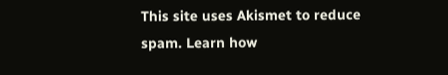This site uses Akismet to reduce spam. Learn how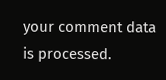your comment data is processed.